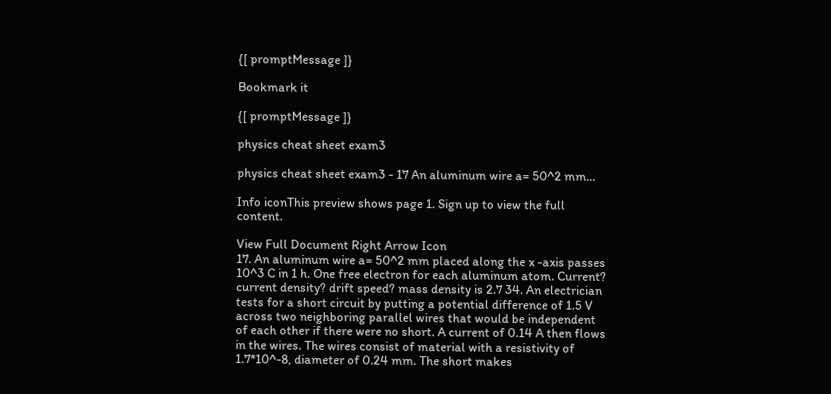{[ promptMessage ]}

Bookmark it

{[ promptMessage ]}

physics cheat sheet exam3

physics cheat sheet exam3 - 17 An aluminum wire a= 50^2 mm...

Info iconThis preview shows page 1. Sign up to view the full content.

View Full Document Right Arrow Icon
17. An aluminum wire a= 50^2 mm placed along the x -axis passes 10^3 C in 1 h. One free electron for each aluminum atom. Current? current density? drift speed? mass density is 2.7 34. An electrician tests for a short circuit by putting a potential difference of 1.5 V across two neighboring parallel wires that would be independent of each other if there were no short. A current of 0.14 A then flows in the wires. The wires consist of material with a resistivity of 1.7*10^-8, diameter of 0.24 mm. The short makes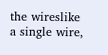the wireslike a single wire,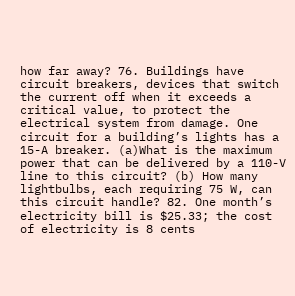how far away? 76. Buildings have circuit breakers, devices that switch the current off when it exceeds a critical value, to protect the electrical system from damage. One circuit for a building’s lights has a 15-A breaker. (a)What is the maximum power that can be delivered by a 110-V line to this circuit? (b) How many lightbulbs, each requiring 75 W, can this circuit handle? 82. One month’s electricity bill is $25.33; the cost of electricity is 8 cents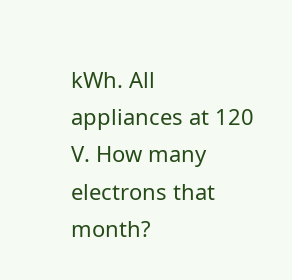kWh. All appliances at 120 V. How many electrons that month?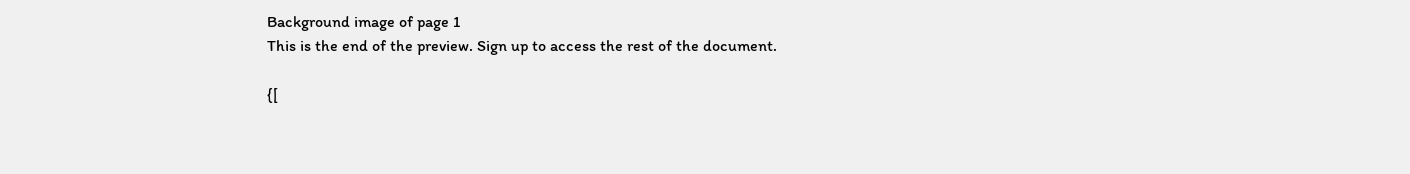Background image of page 1
This is the end of the preview. Sign up to access the rest of the document.

{[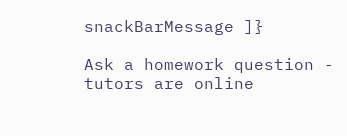snackBarMessage ]}

Ask a homework question - tutors are online